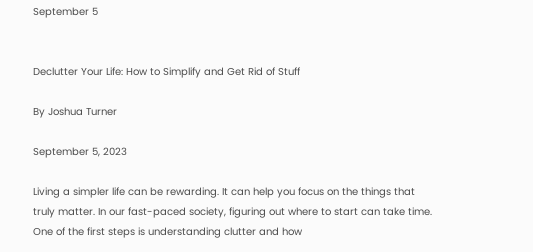September 5


Declutter Your Life: How to Simplify and Get Rid of Stuff

By Joshua Turner

September 5, 2023

Living a simpler life can be rewarding. It can help you focus on the things that truly matter. In our fast-paced society, figuring out where to start can take time. One of the first steps is understanding clutter and how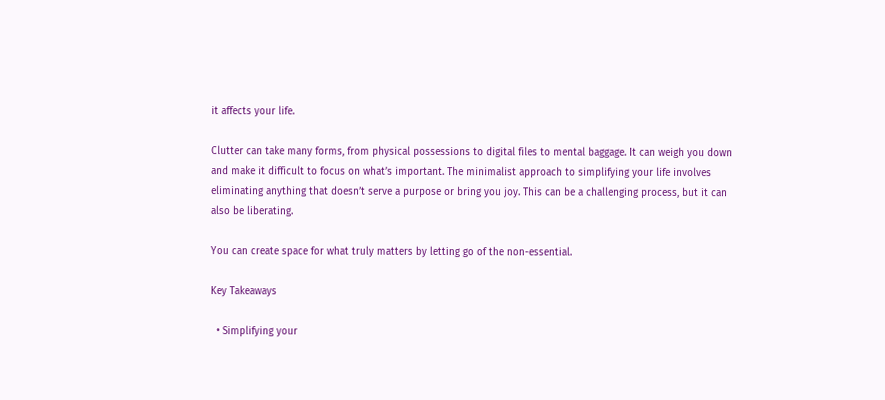it affects your life.

Clutter can take many forms, from physical possessions to digital files to mental baggage. It can weigh you down and make it difficult to focus on what’s important. The minimalist approach to simplifying your life involves eliminating anything that doesn’t serve a purpose or bring you joy. This can be a challenging process, but it can also be liberating.

You can create space for what truly matters by letting go of the non-essential.

Key Takeaways

  • Simplifying your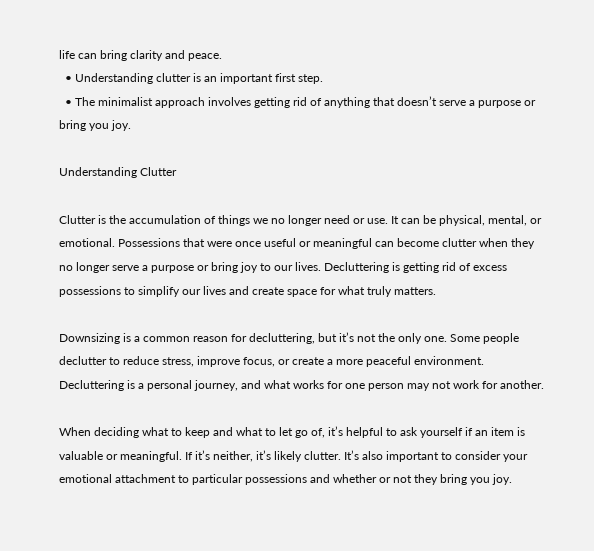life can bring clarity and peace.
  • Understanding clutter is an important first step.
  • The minimalist approach involves getting rid of anything that doesn’t serve a purpose or bring you joy.

Understanding Clutter

Clutter is the accumulation of things we no longer need or use. It can be physical, mental, or emotional. Possessions that were once useful or meaningful can become clutter when they no longer serve a purpose or bring joy to our lives. Decluttering is getting rid of excess possessions to simplify our lives and create space for what truly matters.

Downsizing is a common reason for decluttering, but it’s not the only one. Some people declutter to reduce stress, improve focus, or create a more peaceful environment. Decluttering is a personal journey, and what works for one person may not work for another.

When deciding what to keep and what to let go of, it’s helpful to ask yourself if an item is valuable or meaningful. If it’s neither, it’s likely clutter. It’s also important to consider your emotional attachment to particular possessions and whether or not they bring you joy.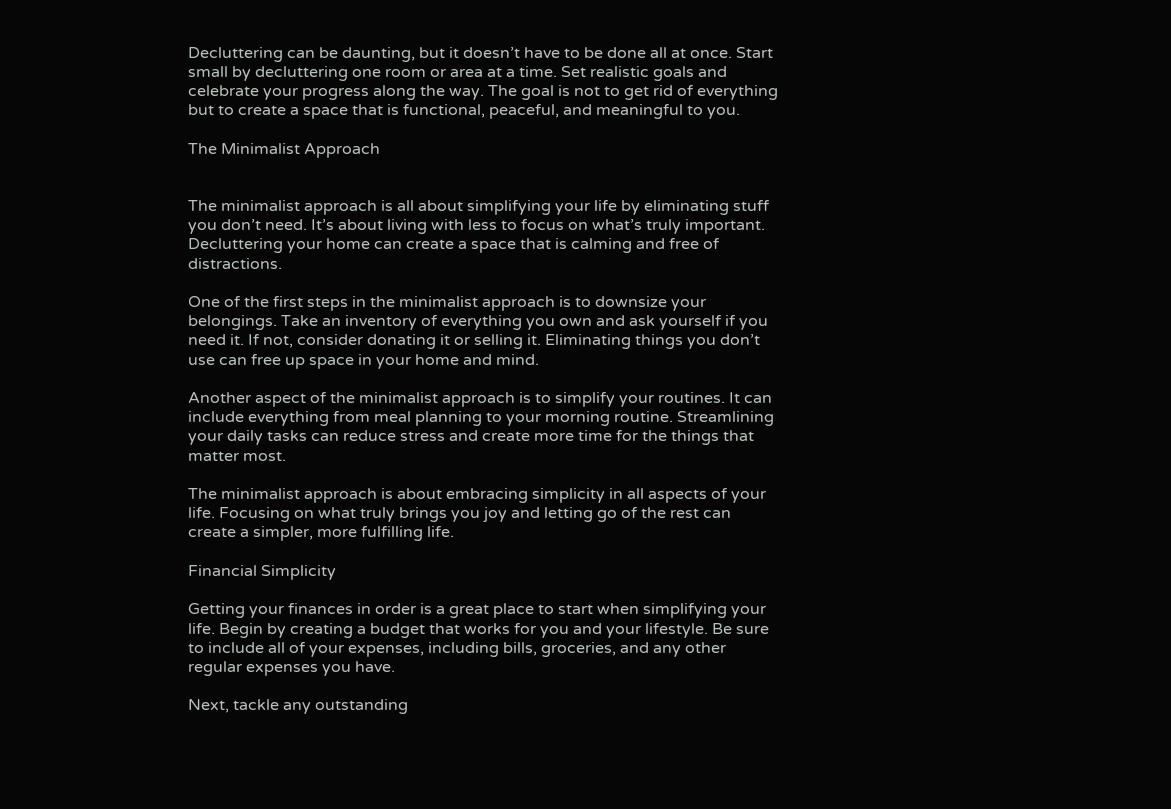Decluttering can be daunting, but it doesn’t have to be done all at once. Start small by decluttering one room or area at a time. Set realistic goals and celebrate your progress along the way. The goal is not to get rid of everything but to create a space that is functional, peaceful, and meaningful to you.

The Minimalist Approach


The minimalist approach is all about simplifying your life by eliminating stuff you don’t need. It’s about living with less to focus on what’s truly important. Decluttering your home can create a space that is calming and free of distractions.

One of the first steps in the minimalist approach is to downsize your belongings. Take an inventory of everything you own and ask yourself if you need it. If not, consider donating it or selling it. Eliminating things you don’t use can free up space in your home and mind.

Another aspect of the minimalist approach is to simplify your routines. It can include everything from meal planning to your morning routine. Streamlining your daily tasks can reduce stress and create more time for the things that matter most.

The minimalist approach is about embracing simplicity in all aspects of your life. Focusing on what truly brings you joy and letting go of the rest can create a simpler, more fulfilling life.

Financial Simplicity

Getting your finances in order is a great place to start when simplifying your life. Begin by creating a budget that works for you and your lifestyle. Be sure to include all of your expenses, including bills, groceries, and any other regular expenses you have.

Next, tackle any outstanding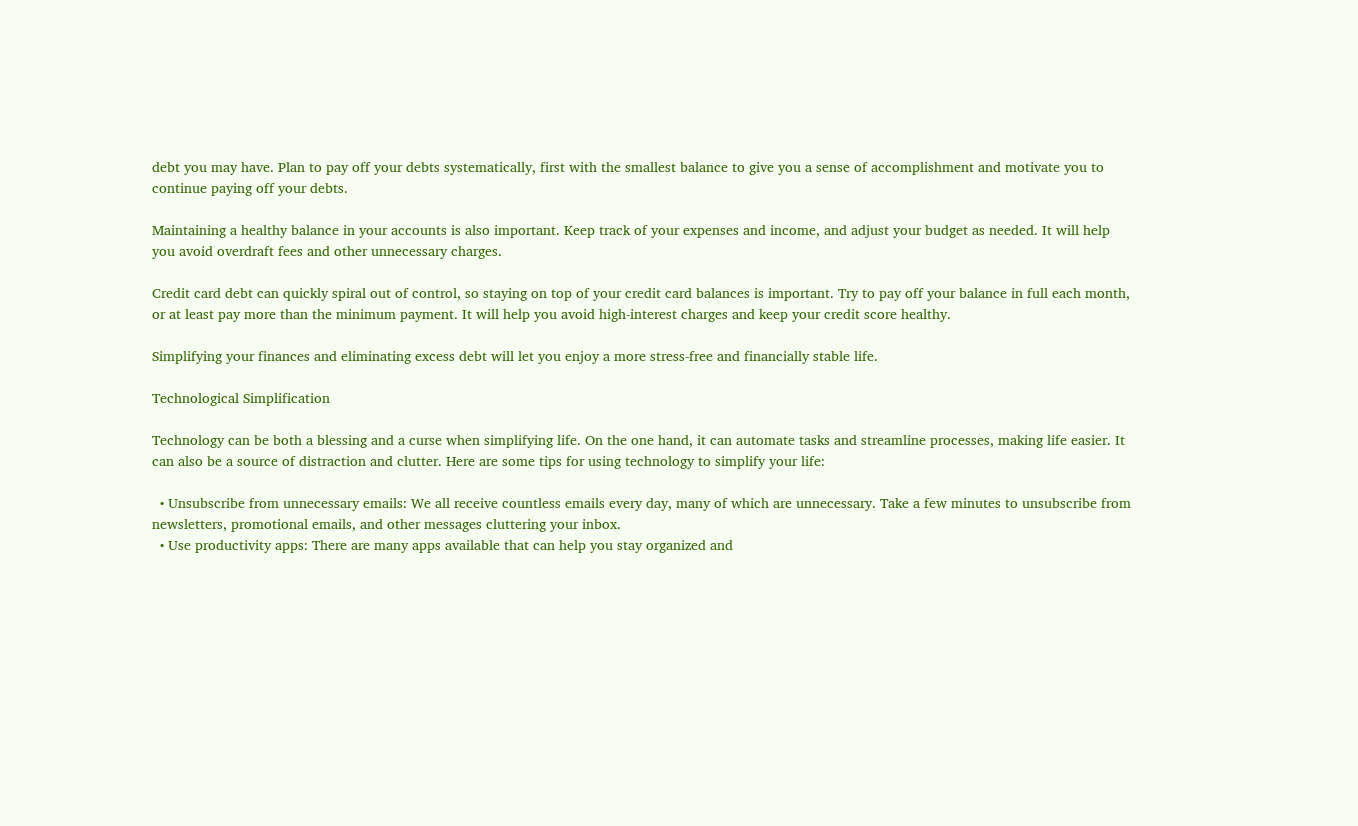debt you may have. Plan to pay off your debts systematically, first with the smallest balance to give you a sense of accomplishment and motivate you to continue paying off your debts.

Maintaining a healthy balance in your accounts is also important. Keep track of your expenses and income, and adjust your budget as needed. It will help you avoid overdraft fees and other unnecessary charges.

Credit card debt can quickly spiral out of control, so staying on top of your credit card balances is important. Try to pay off your balance in full each month, or at least pay more than the minimum payment. It will help you avoid high-interest charges and keep your credit score healthy.

Simplifying your finances and eliminating excess debt will let you enjoy a more stress-free and financially stable life.

Technological Simplification

Technology can be both a blessing and a curse when simplifying life. On the one hand, it can automate tasks and streamline processes, making life easier. It can also be a source of distraction and clutter. Here are some tips for using technology to simplify your life:

  • Unsubscribe from unnecessary emails: We all receive countless emails every day, many of which are unnecessary. Take a few minutes to unsubscribe from newsletters, promotional emails, and other messages cluttering your inbox.
  • Use productivity apps: There are many apps available that can help you stay organized and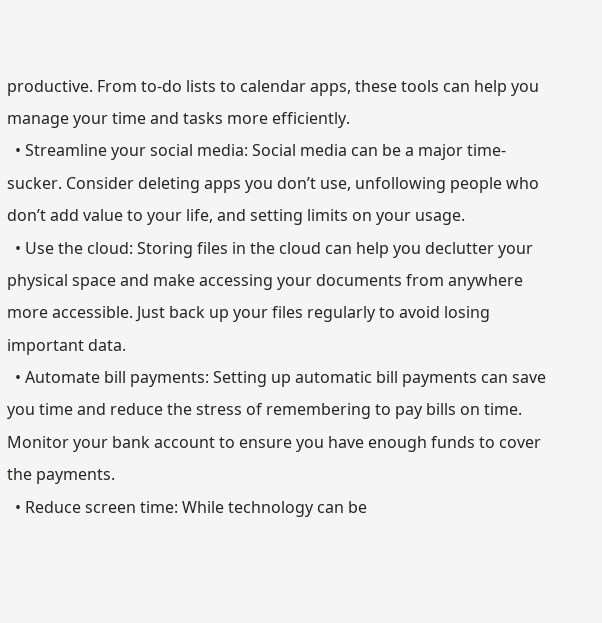productive. From to-do lists to calendar apps, these tools can help you manage your time and tasks more efficiently.
  • Streamline your social media: Social media can be a major time-sucker. Consider deleting apps you don’t use, unfollowing people who don’t add value to your life, and setting limits on your usage.
  • Use the cloud: Storing files in the cloud can help you declutter your physical space and make accessing your documents from anywhere more accessible. Just back up your files regularly to avoid losing important data.
  • Automate bill payments: Setting up automatic bill payments can save you time and reduce the stress of remembering to pay bills on time. Monitor your bank account to ensure you have enough funds to cover the payments.
  • Reduce screen time: While technology can be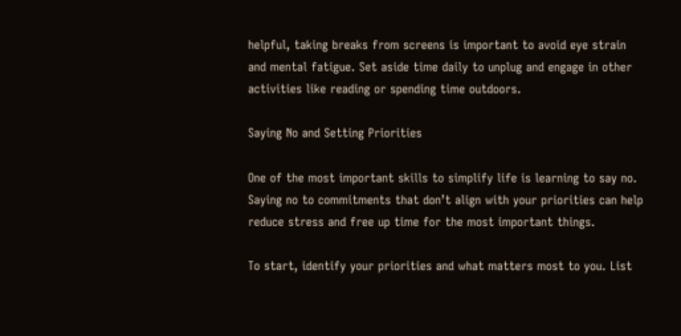helpful, taking breaks from screens is important to avoid eye strain and mental fatigue. Set aside time daily to unplug and engage in other activities like reading or spending time outdoors.

Saying No and Setting Priorities

One of the most important skills to simplify life is learning to say no. Saying no to commitments that don’t align with your priorities can help reduce stress and free up time for the most important things.

To start, identify your priorities and what matters most to you. List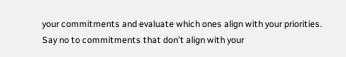your commitments and evaluate which ones align with your priorities. Say no to commitments that don’t align with your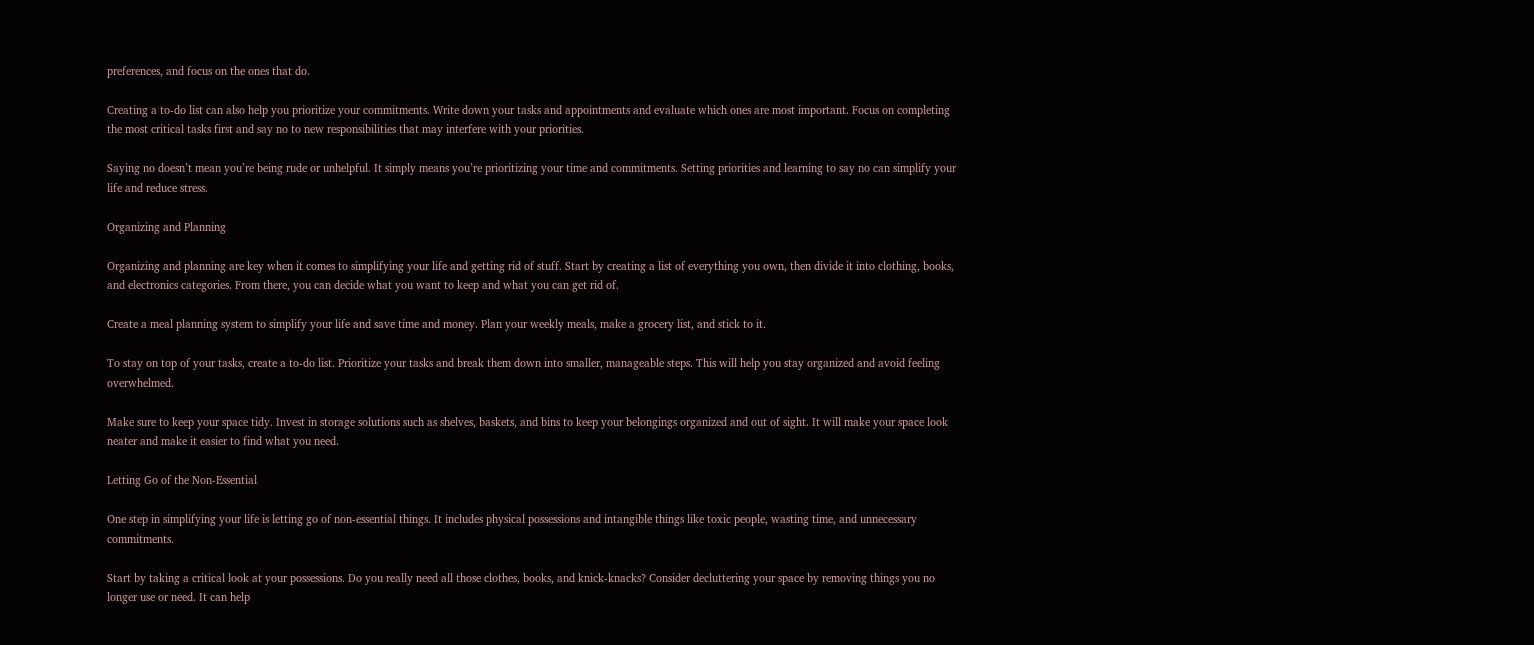preferences, and focus on the ones that do.

Creating a to-do list can also help you prioritize your commitments. Write down your tasks and appointments and evaluate which ones are most important. Focus on completing the most critical tasks first and say no to new responsibilities that may interfere with your priorities.

Saying no doesn’t mean you’re being rude or unhelpful. It simply means you’re prioritizing your time and commitments. Setting priorities and learning to say no can simplify your life and reduce stress.

Organizing and Planning

Organizing and planning are key when it comes to simplifying your life and getting rid of stuff. Start by creating a list of everything you own, then divide it into clothing, books, and electronics categories. From there, you can decide what you want to keep and what you can get rid of.

Create a meal planning system to simplify your life and save time and money. Plan your weekly meals, make a grocery list, and stick to it.

To stay on top of your tasks, create a to-do list. Prioritize your tasks and break them down into smaller, manageable steps. This will help you stay organized and avoid feeling overwhelmed.

Make sure to keep your space tidy. Invest in storage solutions such as shelves, baskets, and bins to keep your belongings organized and out of sight. It will make your space look neater and make it easier to find what you need.

Letting Go of the Non-Essential

One step in simplifying your life is letting go of non-essential things. It includes physical possessions and intangible things like toxic people, wasting time, and unnecessary commitments.

Start by taking a critical look at your possessions. Do you really need all those clothes, books, and knick-knacks? Consider decluttering your space by removing things you no longer use or need. It can help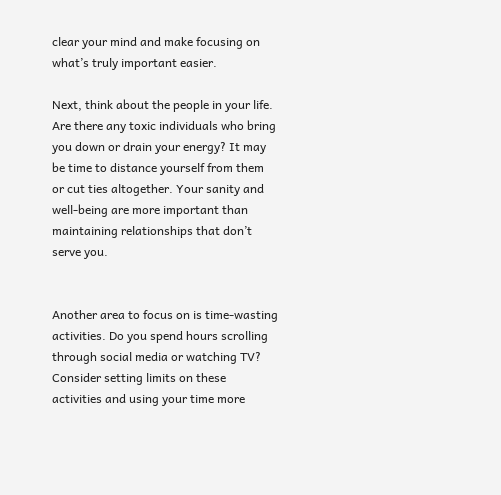clear your mind and make focusing on what’s truly important easier.

Next, think about the people in your life. Are there any toxic individuals who bring you down or drain your energy? It may be time to distance yourself from them or cut ties altogether. Your sanity and well-being are more important than maintaining relationships that don’t serve you.


Another area to focus on is time-wasting activities. Do you spend hours scrolling through social media or watching TV? Consider setting limits on these activities and using your time more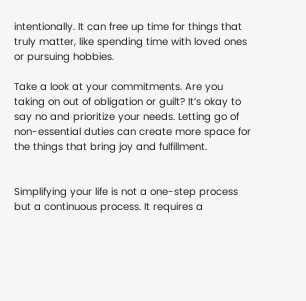intentionally. It can free up time for things that truly matter, like spending time with loved ones or pursuing hobbies.

Take a look at your commitments. Are you taking on out of obligation or guilt? It’s okay to say no and prioritize your needs. Letting go of non-essential duties can create more space for the things that bring joy and fulfillment.


Simplifying your life is not a one-step process but a continuous process. It requires a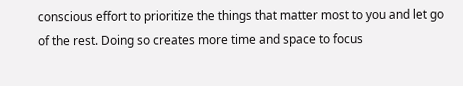conscious effort to prioritize the things that matter most to you and let go of the rest. Doing so creates more time and space to focus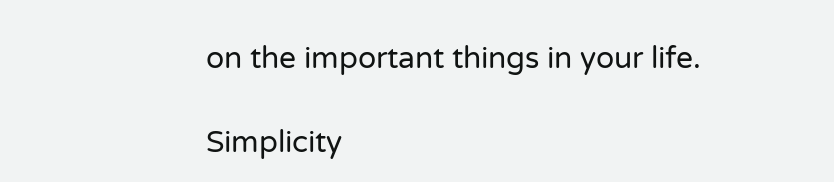on the important things in your life.

Simplicity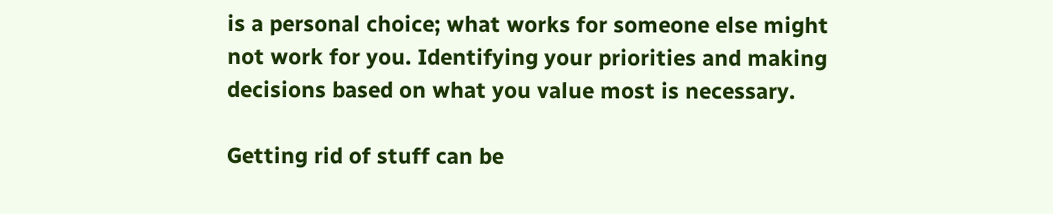is a personal choice; what works for someone else might not work for you. Identifying your priorities and making decisions based on what you value most is necessary.

Getting rid of stuff can be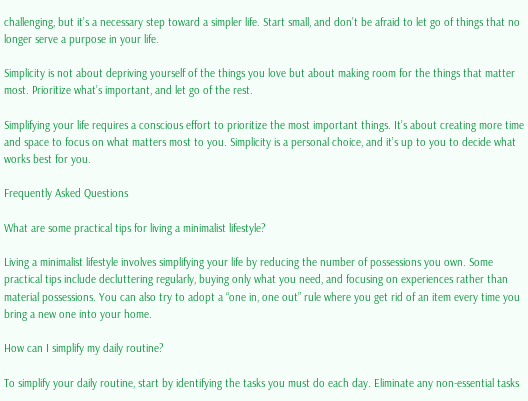challenging, but it’s a necessary step toward a simpler life. Start small, and don’t be afraid to let go of things that no longer serve a purpose in your life.

Simplicity is not about depriving yourself of the things you love but about making room for the things that matter most. Prioritize what’s important, and let go of the rest.

Simplifying your life requires a conscious effort to prioritize the most important things. It’s about creating more time and space to focus on what matters most to you. Simplicity is a personal choice, and it’s up to you to decide what works best for you.

Frequently Asked Questions

What are some practical tips for living a minimalist lifestyle?

Living a minimalist lifestyle involves simplifying your life by reducing the number of possessions you own. Some practical tips include decluttering regularly, buying only what you need, and focusing on experiences rather than material possessions. You can also try to adopt a “one in, one out” rule where you get rid of an item every time you bring a new one into your home.

How can I simplify my daily routine?

To simplify your daily routine, start by identifying the tasks you must do each day. Eliminate any non-essential tasks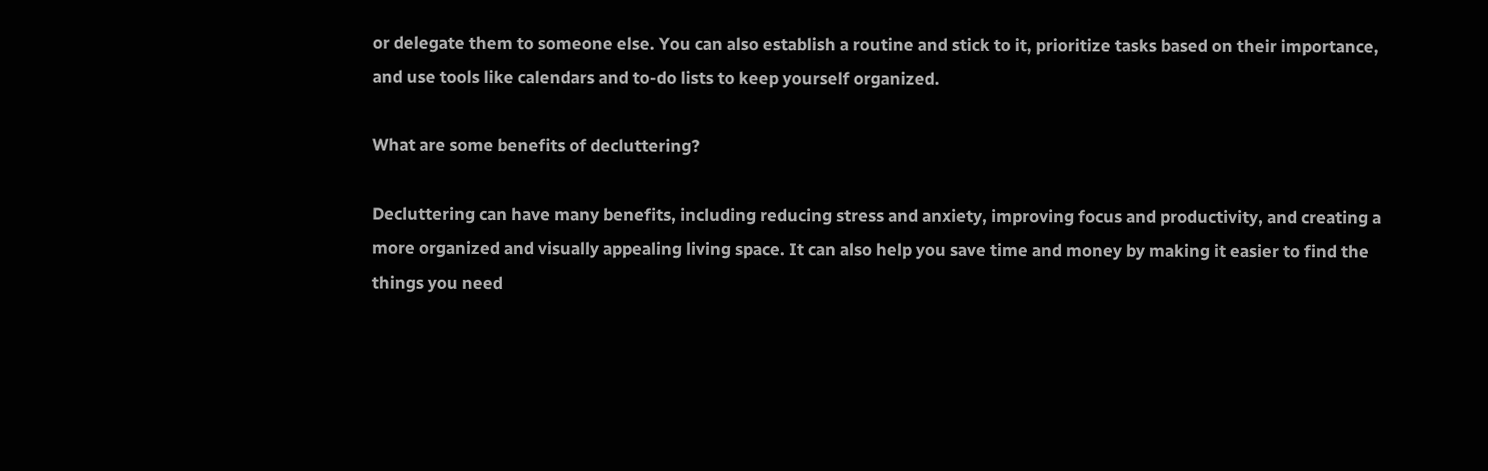or delegate them to someone else. You can also establish a routine and stick to it, prioritize tasks based on their importance, and use tools like calendars and to-do lists to keep yourself organized.

What are some benefits of decluttering?

Decluttering can have many benefits, including reducing stress and anxiety, improving focus and productivity, and creating a more organized and visually appealing living space. It can also help you save time and money by making it easier to find the things you need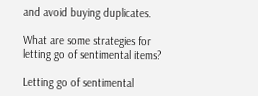and avoid buying duplicates.

What are some strategies for letting go of sentimental items?

Letting go of sentimental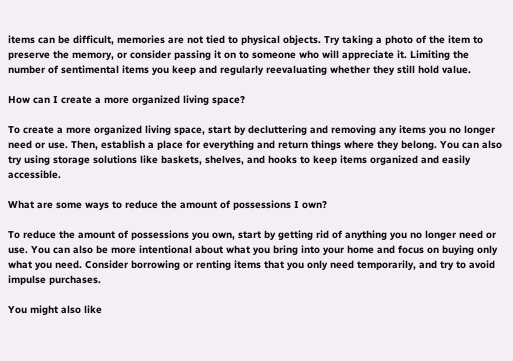items can be difficult, memories are not tied to physical objects. Try taking a photo of the item to preserve the memory, or consider passing it on to someone who will appreciate it. Limiting the number of sentimental items you keep and regularly reevaluating whether they still hold value.

How can I create a more organized living space?

To create a more organized living space, start by decluttering and removing any items you no longer need or use. Then, establish a place for everything and return things where they belong. You can also try using storage solutions like baskets, shelves, and hooks to keep items organized and easily accessible.

What are some ways to reduce the amount of possessions I own?

To reduce the amount of possessions you own, start by getting rid of anything you no longer need or use. You can also be more intentional about what you bring into your home and focus on buying only what you need. Consider borrowing or renting items that you only need temporarily, and try to avoid impulse purchases.

You might also like